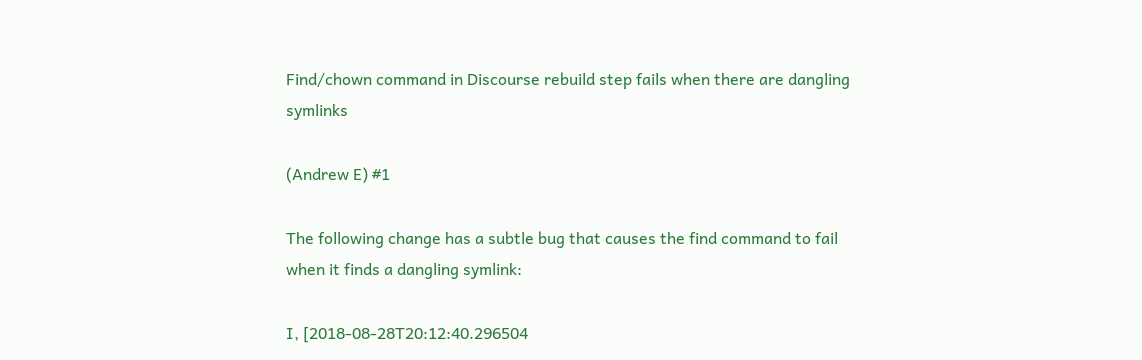Find/chown command in Discourse rebuild step fails when there are dangling symlinks

(Andrew E) #1

The following change has a subtle bug that causes the find command to fail when it finds a dangling symlink:

I, [2018-08-28T20:12:40.296504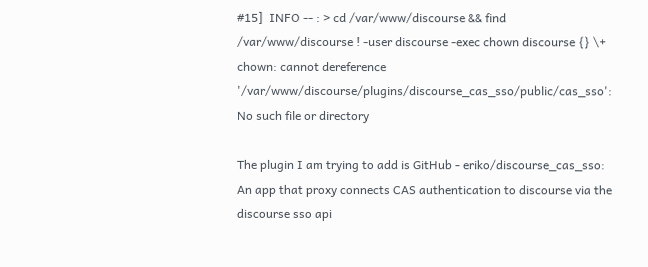#15]  INFO -- : > cd /var/www/discourse && find /var/www/discourse ! -user discourse -exec chown discourse {} \+
chown: cannot dereference '/var/www/discourse/plugins/discourse_cas_sso/public/cas_sso': No such file or directory

The plugin I am trying to add is GitHub - eriko/discourse_cas_sso: An app that proxy connects CAS authentication to discourse via the discourse sso api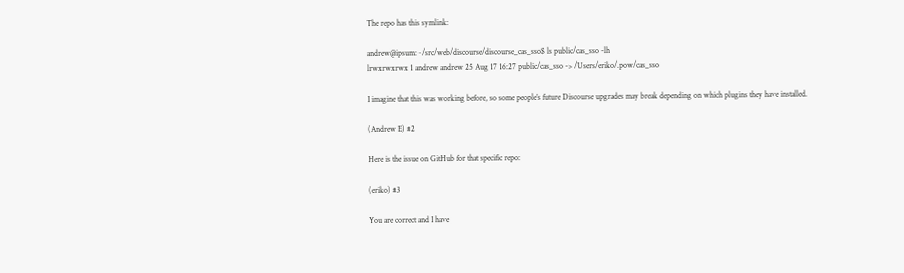The repo has this symlink:

andrew@ipsum:~/src/web/discourse/discourse_cas_sso$ ls public/cas_sso -lh
lrwxrwxrwx 1 andrew andrew 25 Aug 17 16:27 public/cas_sso -> /Users/eriko/.pow/cas_sso

I imagine that this was working before, so some people’s future Discourse upgrades may break depending on which plugins they have installed.

(Andrew E) #2

Here is the issue on GitHub for that specific repo:

(eriko) #3

You are correct and I have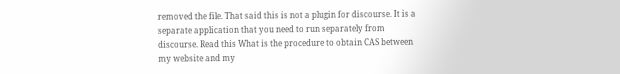removed the file. That said this is not a plugin for discourse. It is a separate application that you need to run separately from discourse. Read this What is the procedure to obtain CAS between my website and my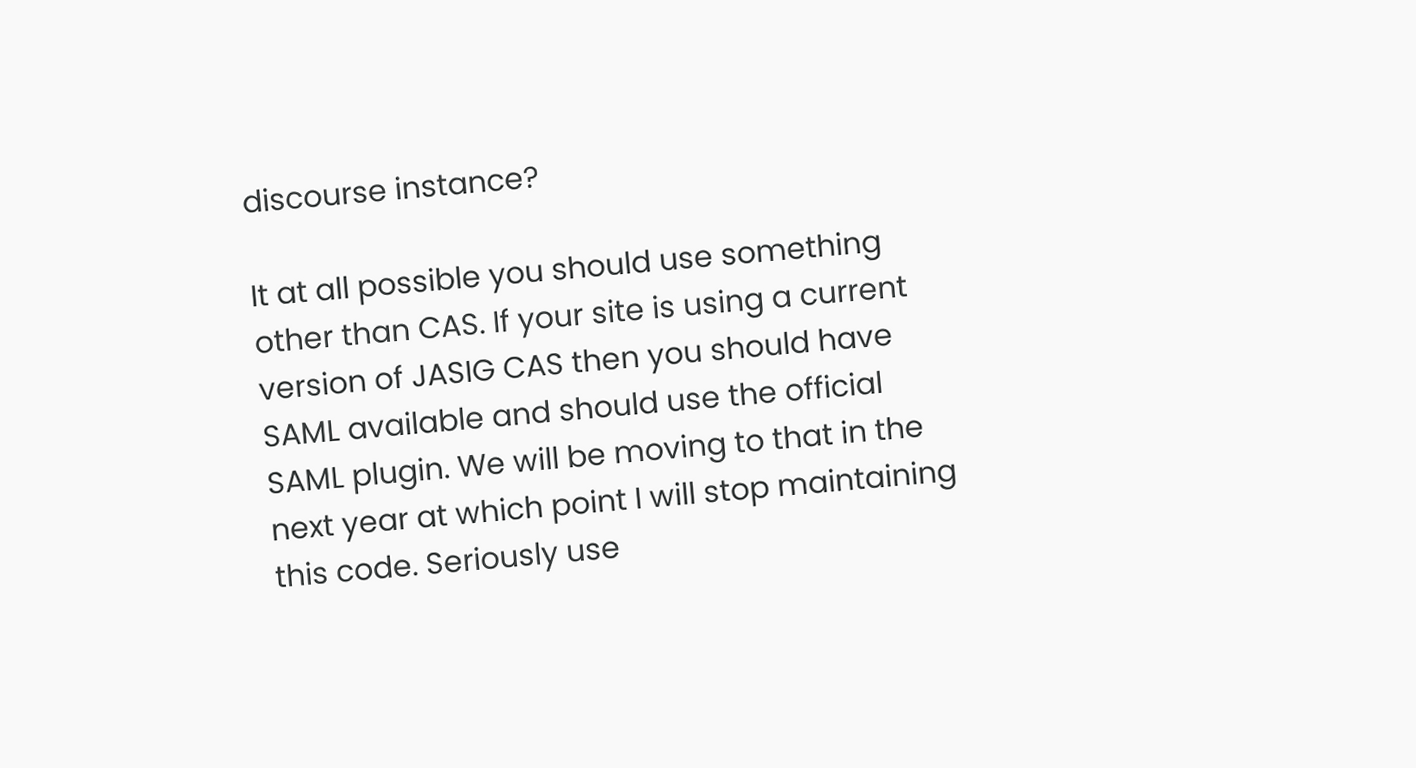discourse instance?

It at all possible you should use something other than CAS. If your site is using a current version of JASIG CAS then you should have SAML available and should use the official SAML plugin. We will be moving to that in the next year at which point I will stop maintaining this code. Seriously use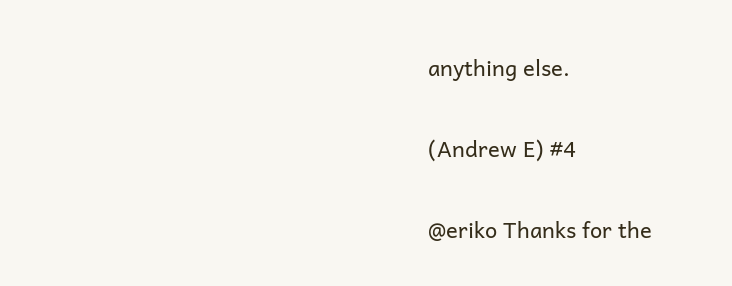anything else.

(Andrew E) #4

@eriko Thanks for the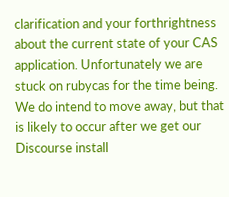clarification and your forthrightness about the current state of your CAS application. Unfortunately we are stuck on rubycas for the time being. We do intend to move away, but that is likely to occur after we get our Discourse install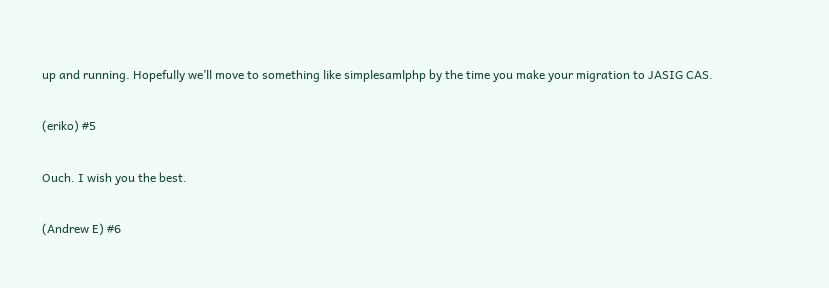up and running. Hopefully we’ll move to something like simplesamlphp by the time you make your migration to JASIG CAS.

(eriko) #5

Ouch. I wish you the best.

(Andrew E) #6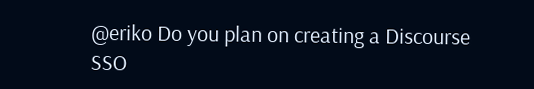@eriko Do you plan on creating a Discourse SSO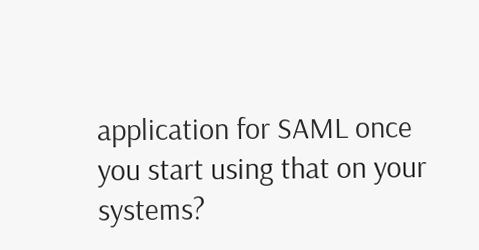application for SAML once you start using that on your systems?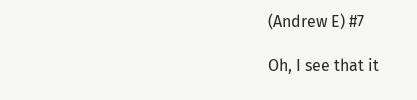(Andrew E) #7

Oh, I see that it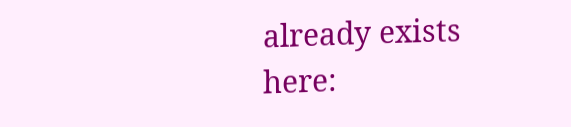already exists here: